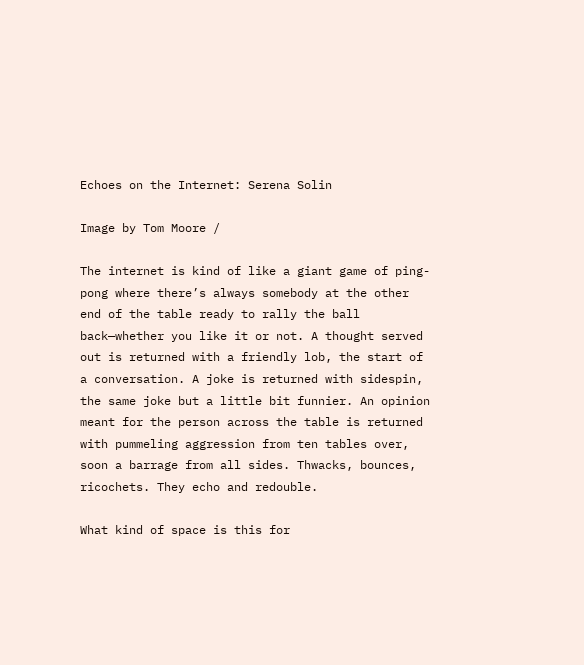Echoes on the Internet: Serena Solin

Image by Tom Moore /

The internet is kind of like a giant game of ping-pong where there’s always somebody at the other end of the table ready to rally the ball back—whether you like it or not. A thought served out is returned with a friendly lob, the start of a conversation. A joke is returned with sidespin, the same joke but a little bit funnier. An opinion meant for the person across the table is returned with pummeling aggression from ten tables over, soon a barrage from all sides. Thwacks, bounces, ricochets. They echo and redouble.

What kind of space is this for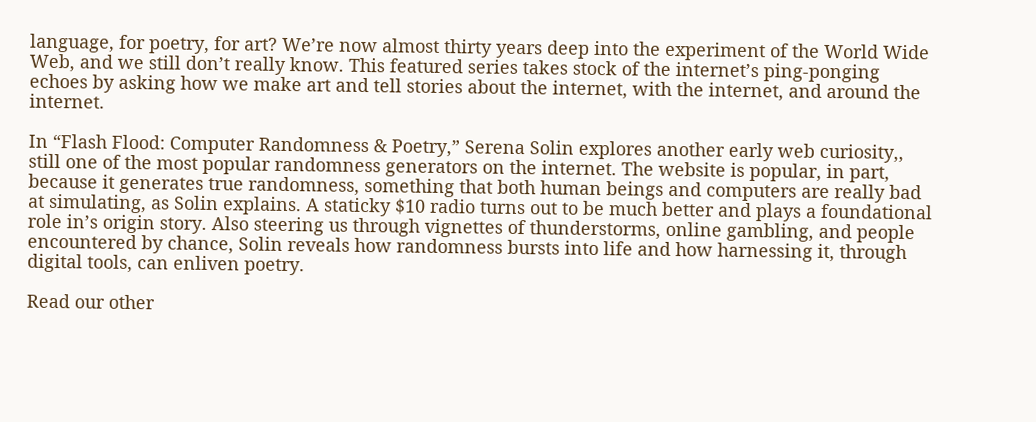language, for poetry, for art? We’re now almost thirty years deep into the experiment of the World Wide Web, and we still don’t really know. This featured series takes stock of the internet’s ping-ponging echoes by asking how we make art and tell stories about the internet, with the internet, and around the internet.

In “Flash Flood: Computer Randomness & Poetry,” Serena Solin explores another early web curiosity,, still one of the most popular randomness generators on the internet. The website is popular, in part, because it generates true randomness, something that both human beings and computers are really bad at simulating, as Solin explains. A staticky $10 radio turns out to be much better and plays a foundational role in’s origin story. Also steering us through vignettes of thunderstorms, online gambling, and people encountered by chance, Solin reveals how randomness bursts into life and how harnessing it, through digital tools, can enliven poetry.

Read our other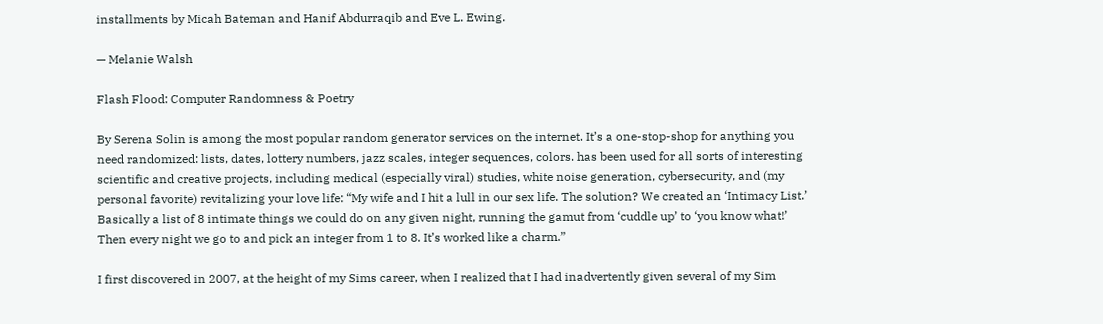installments by Micah Bateman and Hanif Abdurraqib and Eve L. Ewing.

— Melanie Walsh

Flash Flood: Computer Randomness & Poetry

By Serena Solin is among the most popular random generator services on the internet. It’s a one-stop-shop for anything you need randomized: lists, dates, lottery numbers, jazz scales, integer sequences, colors. has been used for all sorts of interesting scientific and creative projects, including medical (especially viral) studies, white noise generation, cybersecurity, and (my personal favorite) revitalizing your love life: “My wife and I hit a lull in our sex life. The solution? We created an ‘Intimacy List.’ Basically a list of 8 intimate things we could do on any given night, running the gamut from ‘cuddle up’ to ‘you know what!’ Then every night we go to and pick an integer from 1 to 8. It’s worked like a charm.”

I first discovered in 2007, at the height of my Sims career, when I realized that I had inadvertently given several of my Sim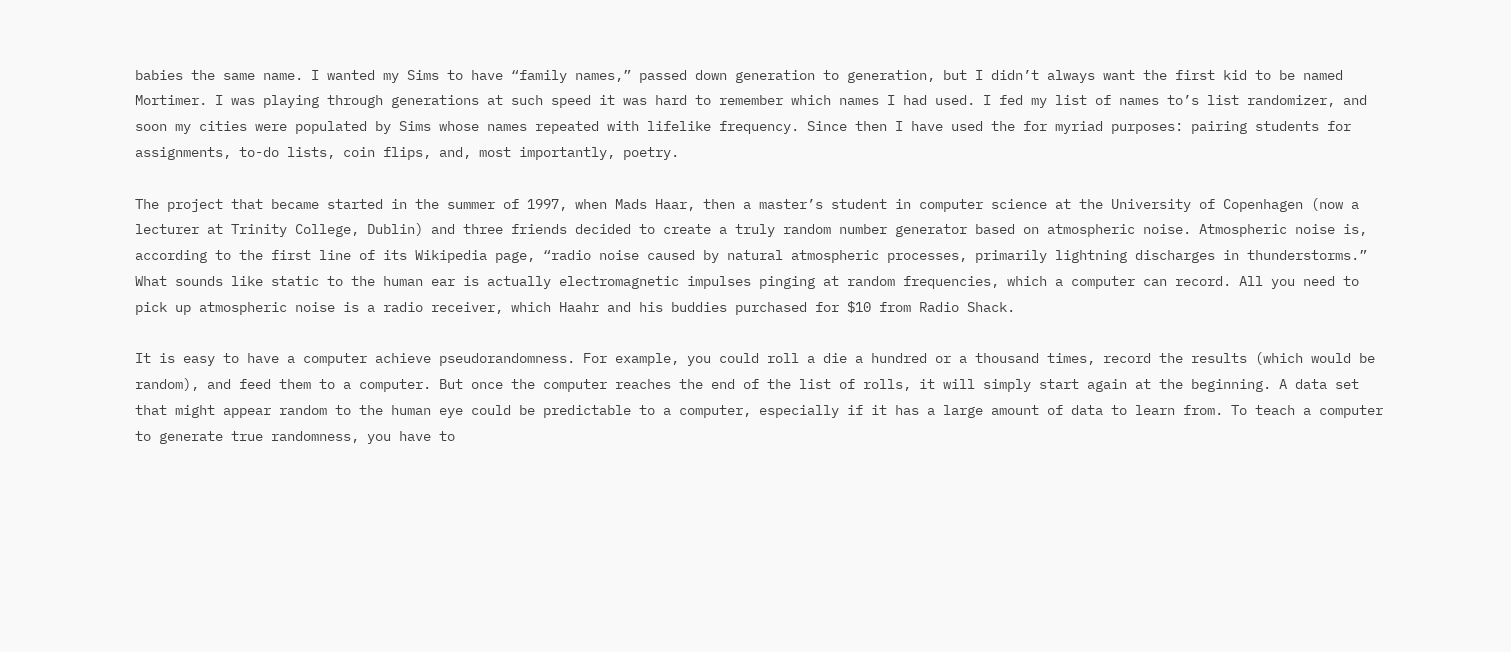babies the same name. I wanted my Sims to have “family names,” passed down generation to generation, but I didn’t always want the first kid to be named Mortimer. I was playing through generations at such speed it was hard to remember which names I had used. I fed my list of names to’s list randomizer, and soon my cities were populated by Sims whose names repeated with lifelike frequency. Since then I have used the for myriad purposes: pairing students for assignments, to-do lists, coin flips, and, most importantly, poetry.

The project that became started in the summer of 1997, when Mads Haar, then a master’s student in computer science at the University of Copenhagen (now a lecturer at Trinity College, Dublin) and three friends decided to create a truly random number generator based on atmospheric noise. Atmospheric noise is, according to the first line of its Wikipedia page, “radio noise caused by natural atmospheric processes, primarily lightning discharges in thunderstorms.” What sounds like static to the human ear is actually electromagnetic impulses pinging at random frequencies, which a computer can record. All you need to pick up atmospheric noise is a radio receiver, which Haahr and his buddies purchased for $10 from Radio Shack.

It is easy to have a computer achieve pseudorandomness. For example, you could roll a die a hundred or a thousand times, record the results (which would be random), and feed them to a computer. But once the computer reaches the end of the list of rolls, it will simply start again at the beginning. A data set that might appear random to the human eye could be predictable to a computer, especially if it has a large amount of data to learn from. To teach a computer to generate true randomness, you have to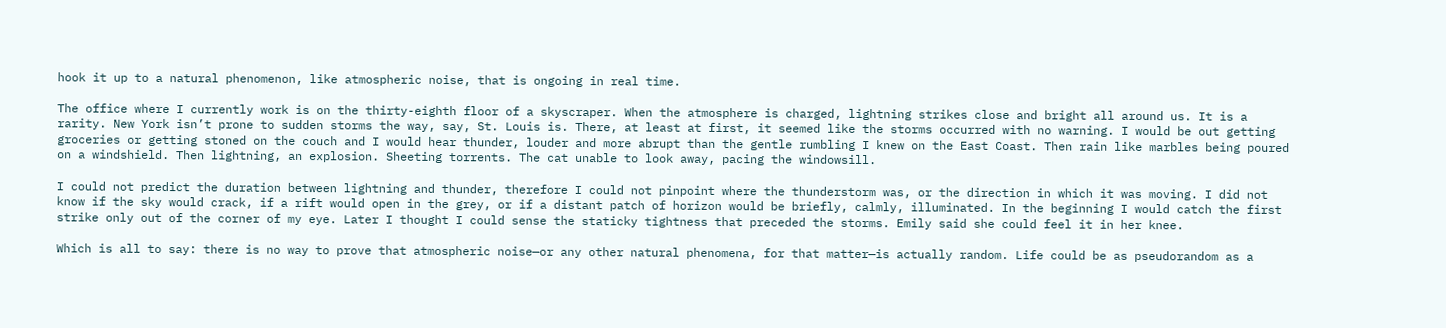hook it up to a natural phenomenon, like atmospheric noise, that is ongoing in real time.

The office where I currently work is on the thirty-eighth floor of a skyscraper. When the atmosphere is charged, lightning strikes close and bright all around us. It is a rarity. New York isn’t prone to sudden storms the way, say, St. Louis is. There, at least at first, it seemed like the storms occurred with no warning. I would be out getting groceries or getting stoned on the couch and I would hear thunder, louder and more abrupt than the gentle rumbling I knew on the East Coast. Then rain like marbles being poured on a windshield. Then lightning, an explosion. Sheeting torrents. The cat unable to look away, pacing the windowsill.

I could not predict the duration between lightning and thunder, therefore I could not pinpoint where the thunderstorm was, or the direction in which it was moving. I did not know if the sky would crack, if a rift would open in the grey, or if a distant patch of horizon would be briefly, calmly, illuminated. In the beginning I would catch the first strike only out of the corner of my eye. Later I thought I could sense the staticky tightness that preceded the storms. Emily said she could feel it in her knee.

Which is all to say: there is no way to prove that atmospheric noise—or any other natural phenomena, for that matter—is actually random. Life could be as pseudorandom as a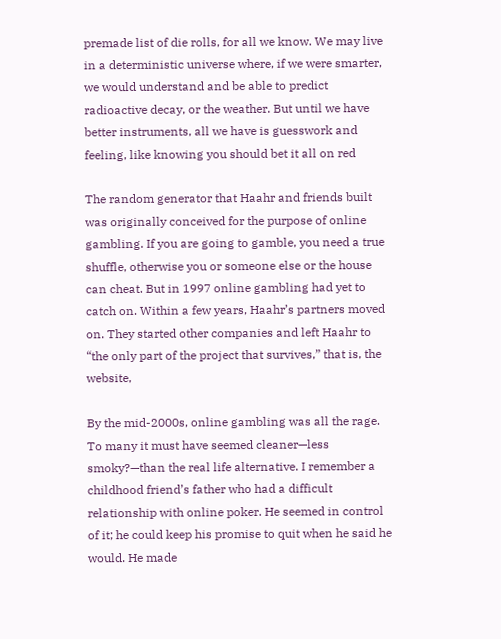premade list of die rolls, for all we know. We may live in a deterministic universe where, if we were smarter, we would understand and be able to predict radioactive decay, or the weather. But until we have better instruments, all we have is guesswork and feeling, like knowing you should bet it all on red

The random generator that Haahr and friends built was originally conceived for the purpose of online gambling. If you are going to gamble, you need a true shuffle, otherwise you or someone else or the house can cheat. But in 1997 online gambling had yet to catch on. Within a few years, Haahr’s partners moved on. They started other companies and left Haahr to “the only part of the project that survives,” that is, the website,

By the mid-2000s, online gambling was all the rage. To many it must have seemed cleaner—less smoky?—than the real life alternative. I remember a childhood friend’s father who had a difficult relationship with online poker. He seemed in control of it; he could keep his promise to quit when he said he would. He made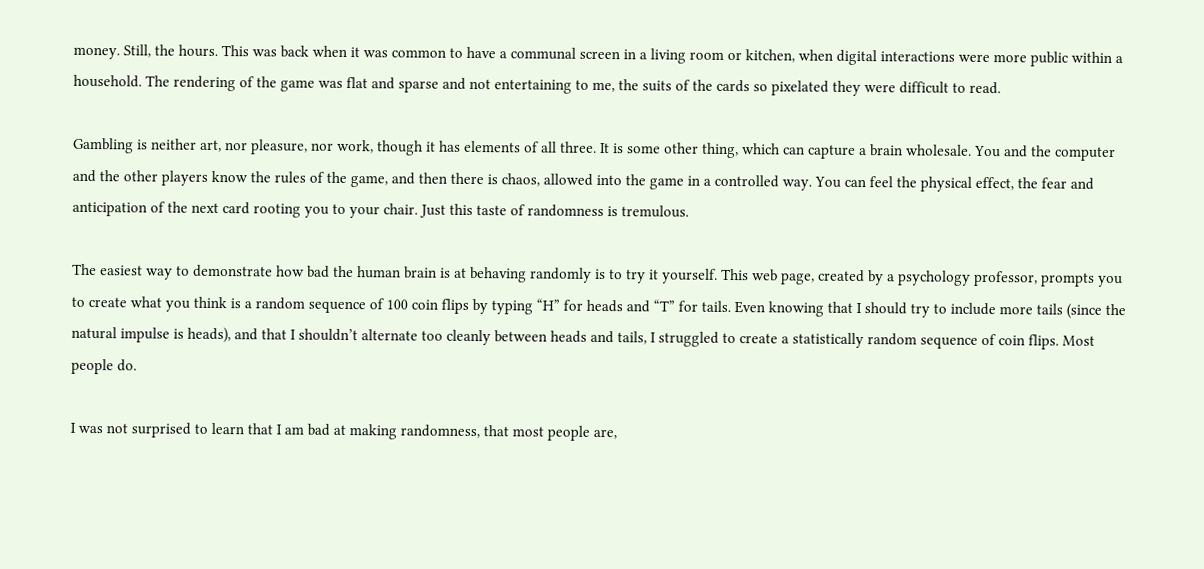money. Still, the hours. This was back when it was common to have a communal screen in a living room or kitchen, when digital interactions were more public within a household. The rendering of the game was flat and sparse and not entertaining to me, the suits of the cards so pixelated they were difficult to read.

Gambling is neither art, nor pleasure, nor work, though it has elements of all three. It is some other thing, which can capture a brain wholesale. You and the computer and the other players know the rules of the game, and then there is chaos, allowed into the game in a controlled way. You can feel the physical effect, the fear and anticipation of the next card rooting you to your chair. Just this taste of randomness is tremulous.

The easiest way to demonstrate how bad the human brain is at behaving randomly is to try it yourself. This web page, created by a psychology professor, prompts you to create what you think is a random sequence of 100 coin flips by typing “H” for heads and “T” for tails. Even knowing that I should try to include more tails (since the natural impulse is heads), and that I shouldn’t alternate too cleanly between heads and tails, I struggled to create a statistically random sequence of coin flips. Most people do.

I was not surprised to learn that I am bad at making randomness, that most people are,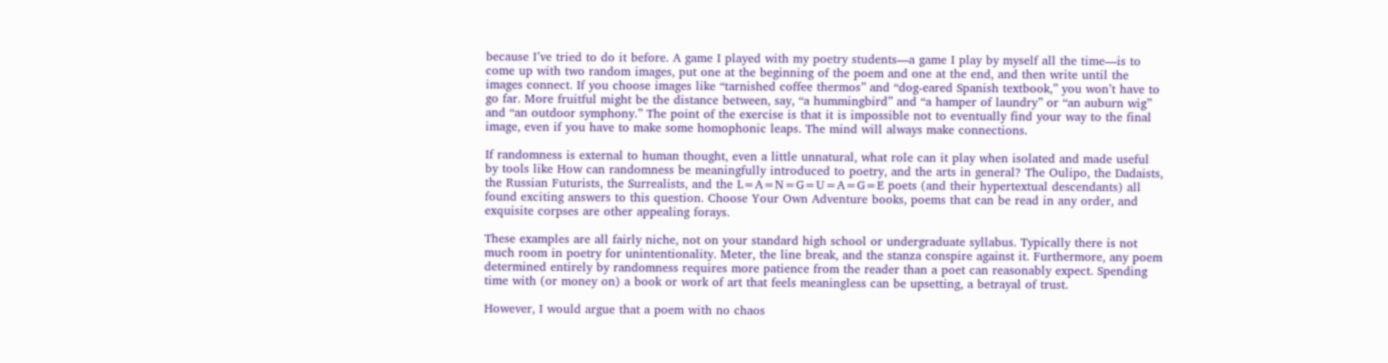because I’ve tried to do it before. A game I played with my poetry students—a game I play by myself all the time—is to come up with two random images, put one at the beginning of the poem and one at the end, and then write until the images connect. If you choose images like “tarnished coffee thermos” and “dog-eared Spanish textbook,” you won’t have to go far. More fruitful might be the distance between, say, “a hummingbird” and “a hamper of laundry” or “an auburn wig” and “an outdoor symphony.” The point of the exercise is that it is impossible not to eventually find your way to the final image, even if you have to make some homophonic leaps. The mind will always make connections.

If randomness is external to human thought, even a little unnatural, what role can it play when isolated and made useful by tools like How can randomness be meaningfully introduced to poetry, and the arts in general? The Oulipo, the Dadaists, the Russian Futurists, the Surrealists, and the L=A=N=G=U=A=G=E poets (and their hypertextual descendants) all found exciting answers to this question. Choose Your Own Adventure books, poems that can be read in any order, and exquisite corpses are other appealing forays.

These examples are all fairly niche, not on your standard high school or undergraduate syllabus. Typically there is not much room in poetry for unintentionality. Meter, the line break, and the stanza conspire against it. Furthermore, any poem determined entirely by randomness requires more patience from the reader than a poet can reasonably expect. Spending time with (or money on) a book or work of art that feels meaningless can be upsetting, a betrayal of trust.

However, I would argue that a poem with no chaos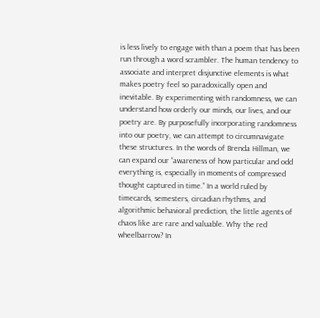is less lively to engage with than a poem that has been run through a word scrambler. The human tendency to associate and interpret disjunctive elements is what makes poetry feel so paradoxically open and inevitable. By experimenting with randomness, we can understand how orderly our minds, our lives, and our poetry are. By purposefully incorporating randomness into our poetry, we can attempt to circumnavigate these structures. In the words of Brenda Hillman, we can expand our “awareness of how particular and odd everything is, especially in moments of compressed thought captured in time.” In a world ruled by timecards, semesters, circadian rhythms, and algorithmic behavioral prediction, the little agents of chaos like are rare and valuable. Why the red wheelbarrow? In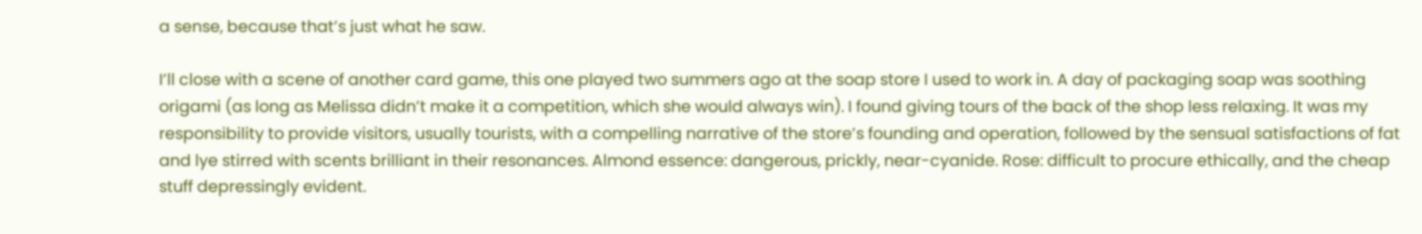a sense, because that’s just what he saw.

I’ll close with a scene of another card game, this one played two summers ago at the soap store I used to work in. A day of packaging soap was soothing origami (as long as Melissa didn’t make it a competition, which she would always win). I found giving tours of the back of the shop less relaxing. It was my responsibility to provide visitors, usually tourists, with a compelling narrative of the store’s founding and operation, followed by the sensual satisfactions of fat and lye stirred with scents brilliant in their resonances. Almond essence: dangerous, prickly, near-cyanide. Rose: difficult to procure ethically, and the cheap stuff depressingly evident.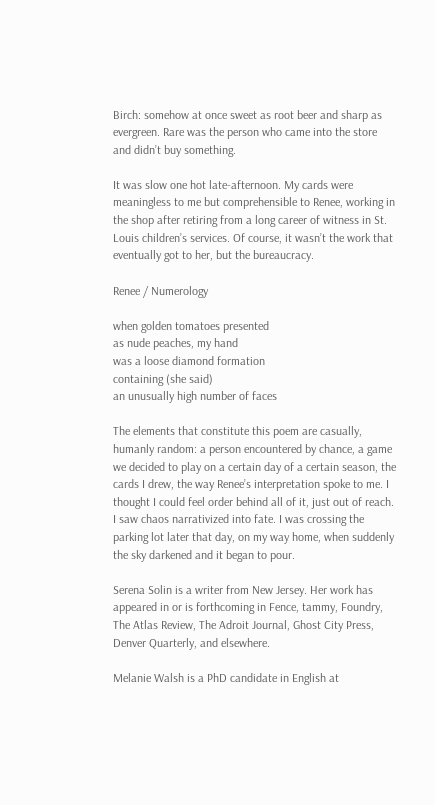Birch: somehow at once sweet as root beer and sharp as evergreen. Rare was the person who came into the store and didn’t buy something.

It was slow one hot late-afternoon. My cards were meaningless to me but comprehensible to Renee, working in the shop after retiring from a long career of witness in St. Louis children’s services. Of course, it wasn’t the work that eventually got to her, but the bureaucracy.

Renee / Numerology

when golden tomatoes presented
as nude peaches, my hand
was a loose diamond formation
containing (she said)
an unusually high number of faces

The elements that constitute this poem are casually, humanly random: a person encountered by chance, a game we decided to play on a certain day of a certain season, the cards I drew, the way Renee’s interpretation spoke to me. I thought I could feel order behind all of it, just out of reach. I saw chaos narrativized into fate. I was crossing the parking lot later that day, on my way home, when suddenly the sky darkened and it began to pour.

Serena Solin is a writer from New Jersey. Her work has appeared in or is forthcoming in Fence, tammy, Foundry, The Atlas Review, The Adroit Journal, Ghost City Press, Denver Quarterly, and elsewhere.

Melanie Walsh is a PhD candidate in English at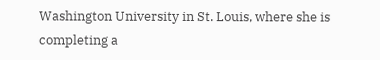Washington University in St. Louis, where she is completing a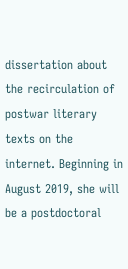dissertation about the recirculation of postwar literary texts on the internet. Beginning in August 2019, she will be a postdoctoral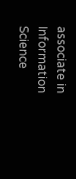associate in Information Science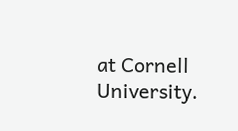at Cornell University.